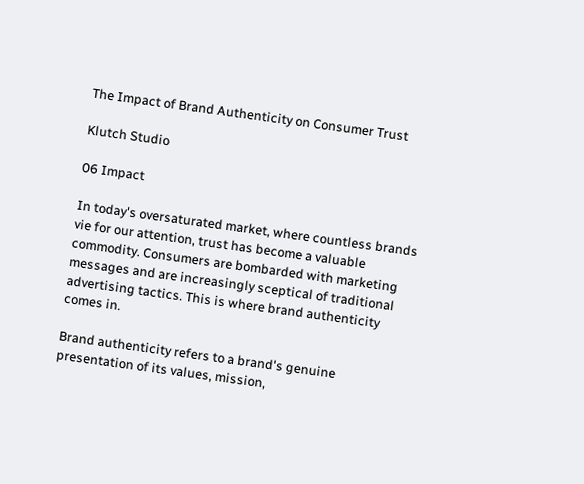The Impact of Brand Authenticity on Consumer Trust

Klutch Studio

06 Impact

In today's oversaturated market, where countless brands vie for our attention, trust has become a valuable commodity. Consumers are bombarded with marketing messages and are increasingly sceptical of traditional advertising tactics. This is where brand authenticity comes in.

Brand authenticity refers to a brand's genuine presentation of its values, mission,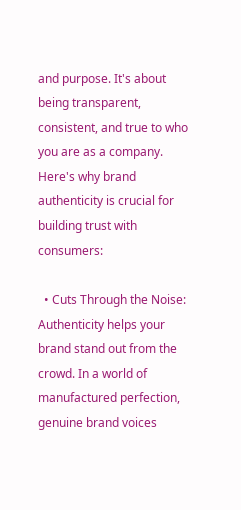and purpose. It's about being transparent, consistent, and true to who you are as a company. Here's why brand authenticity is crucial for building trust with consumers:

  • Cuts Through the Noise: Authenticity helps your brand stand out from the crowd. In a world of manufactured perfection, genuine brand voices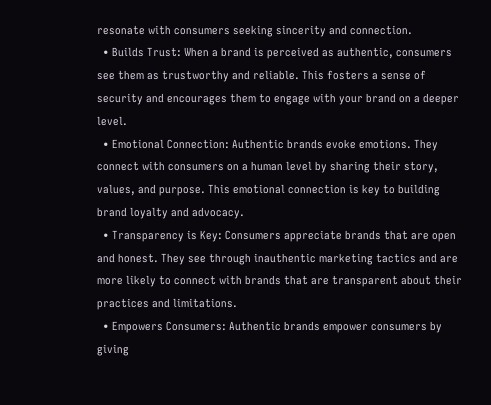resonate with consumers seeking sincerity and connection.
  • Builds Trust: When a brand is perceived as authentic, consumers see them as trustworthy and reliable. This fosters a sense of security and encourages them to engage with your brand on a deeper level.
  • Emotional Connection: Authentic brands evoke emotions. They connect with consumers on a human level by sharing their story, values, and purpose. This emotional connection is key to building brand loyalty and advocacy.
  • Transparency is Key: Consumers appreciate brands that are open and honest. They see through inauthentic marketing tactics and are more likely to connect with brands that are transparent about their practices and limitations.
  • Empowers Consumers: Authentic brands empower consumers by giving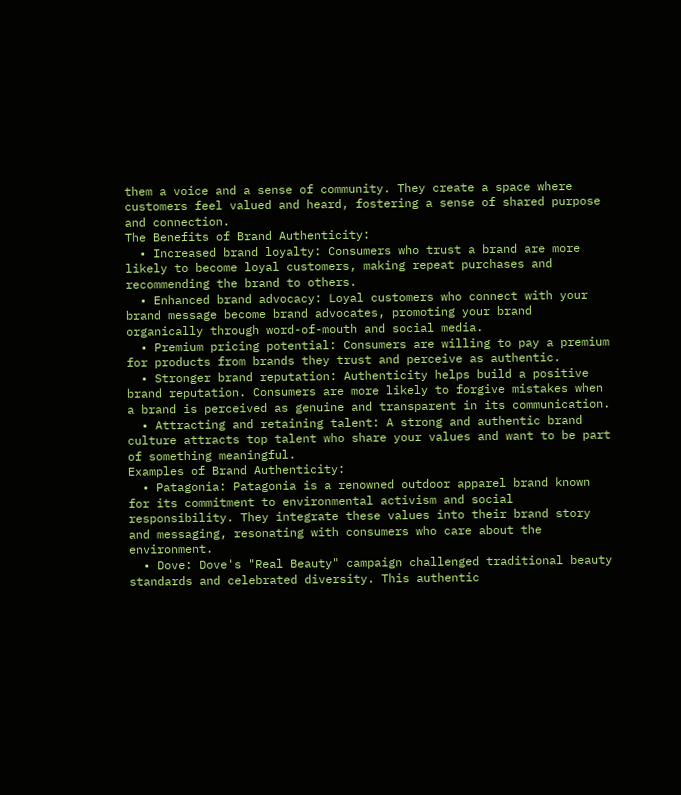them a voice and a sense of community. They create a space where customers feel valued and heard, fostering a sense of shared purpose and connection.
The Benefits of Brand Authenticity:
  • Increased brand loyalty: Consumers who trust a brand are more likely to become loyal customers, making repeat purchases and recommending the brand to others.
  • Enhanced brand advocacy: Loyal customers who connect with your brand message become brand advocates, promoting your brand organically through word-of-mouth and social media.
  • Premium pricing potential: Consumers are willing to pay a premium for products from brands they trust and perceive as authentic.
  • Stronger brand reputation: Authenticity helps build a positive brand reputation. Consumers are more likely to forgive mistakes when a brand is perceived as genuine and transparent in its communication.
  • Attracting and retaining talent: A strong and authentic brand culture attracts top talent who share your values and want to be part of something meaningful.
Examples of Brand Authenticity:
  • Patagonia: Patagonia is a renowned outdoor apparel brand known for its commitment to environmental activism and social responsibility. They integrate these values into their brand story and messaging, resonating with consumers who care about the environment.
  • Dove: Dove's "Real Beauty" campaign challenged traditional beauty standards and celebrated diversity. This authentic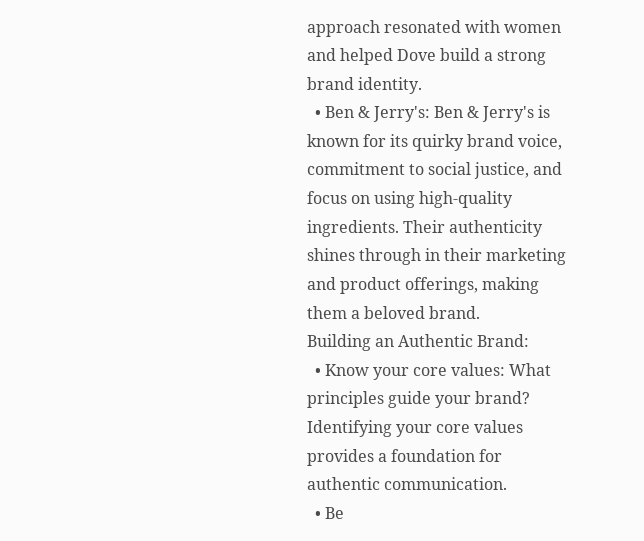approach resonated with women and helped Dove build a strong brand identity.
  • Ben & Jerry's: Ben & Jerry's is known for its quirky brand voice, commitment to social justice, and focus on using high-quality ingredients. Their authenticity shines through in their marketing and product offerings, making them a beloved brand.
Building an Authentic Brand:
  • Know your core values: What principles guide your brand? Identifying your core values provides a foundation for authentic communication.
  • Be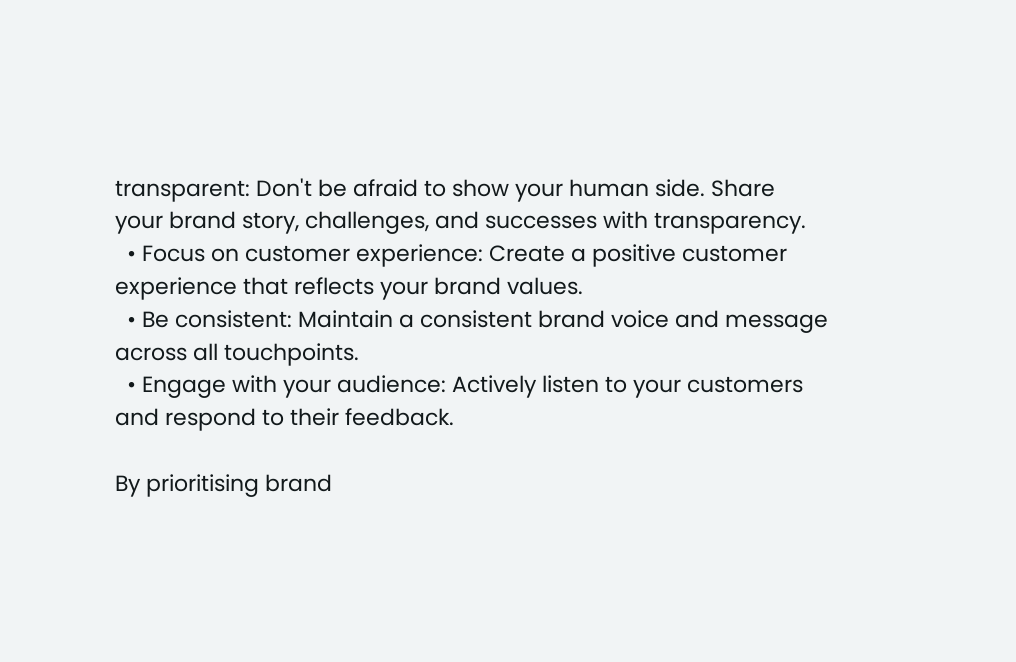transparent: Don't be afraid to show your human side. Share your brand story, challenges, and successes with transparency.
  • Focus on customer experience: Create a positive customer experience that reflects your brand values.
  • Be consistent: Maintain a consistent brand voice and message across all touchpoints.
  • Engage with your audience: Actively listen to your customers and respond to their feedback.

By prioritising brand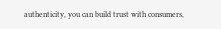authenticity, you can build trust with consumers,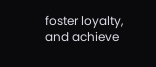foster loyalty, and achieve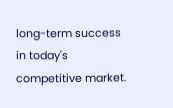long-term success in today's competitive market.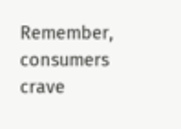Remember, consumers crave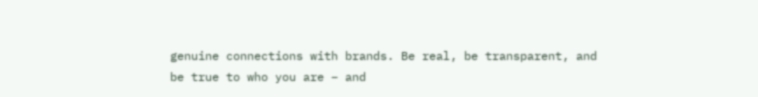genuine connections with brands. Be real, be transparent, and be true to who you are – and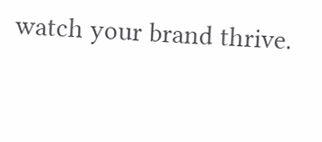watch your brand thrive.